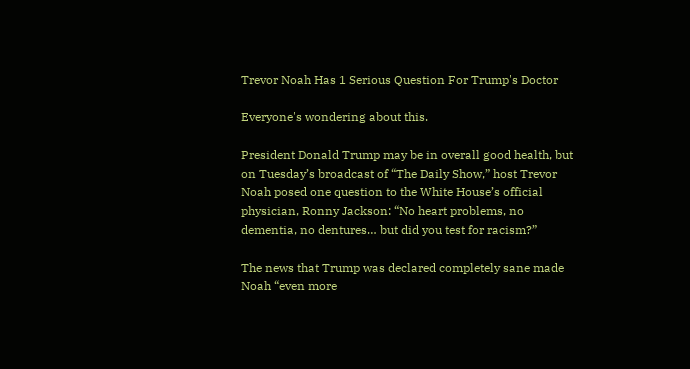Trevor Noah Has 1 Serious Question For Trump's Doctor

Everyone's wondering about this.

President Donald Trump may be in overall good health, but on Tuesday’s broadcast of “The Daily Show,” host Trevor Noah posed one question to the White House’s official physician, Ronny Jackson: “No heart problems, no dementia, no dentures… but did you test for racism?”

The news that Trump was declared completely sane made Noah “even more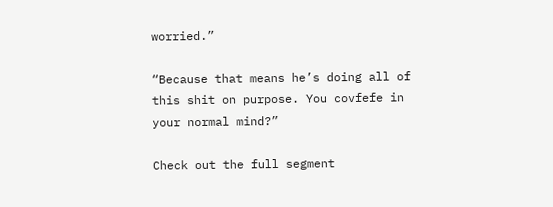worried.”

“Because that means he’s doing all of this shit on purpose. You covfefe in your normal mind?”

Check out the full segment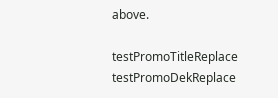above.

testPromoTitleReplace testPromoDekReplace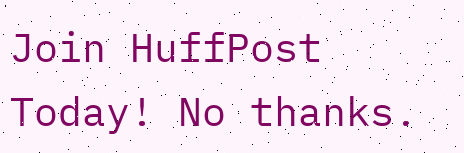Join HuffPost Today! No thanks.